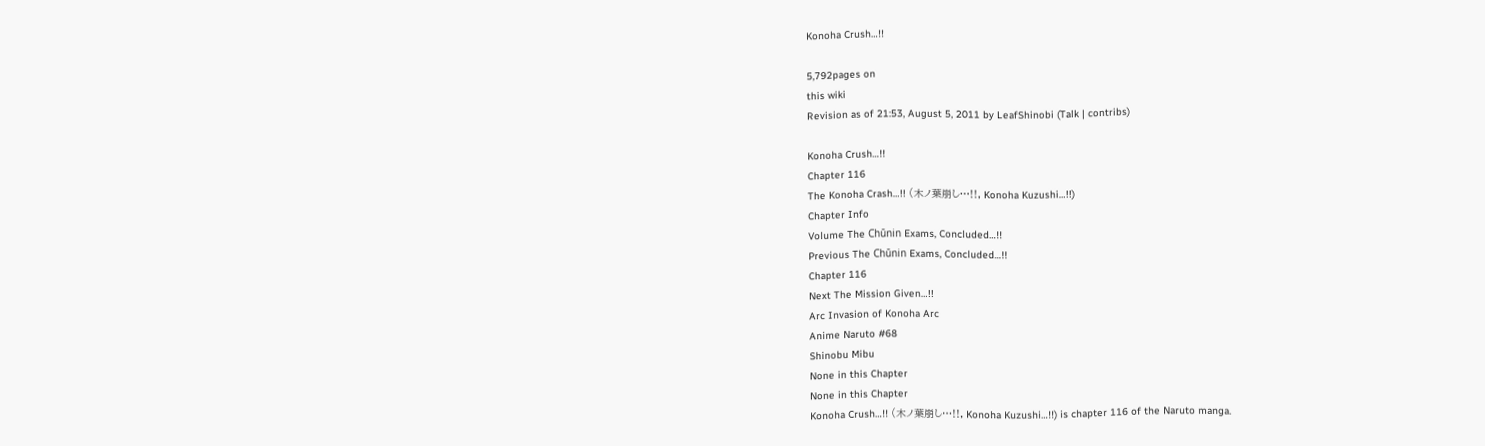Konoha Crush…!!

5,792pages on
this wiki
Revision as of 21:53, August 5, 2011 by LeafShinobi (Talk | contribs)

Konoha Crush…!!
Chapter 116
The Konoha Crash…!! (木ノ葉崩し…!!, Konoha Kuzushi…!!)
Chapter Info
Volume The Chūnin Exams, Concluded…!!
Previous The Chūnin Exams, Concluded…!!
Chapter 116
Next The Mission Given…!!
Arc Invasion of Konoha Arc
Anime Naruto #68
Shinobu Mibu
None in this Chapter
None in this Chapter
Konoha Crush…!! (木ノ葉崩し…!!, Konoha Kuzushi…!!) is chapter 116 of the Naruto manga.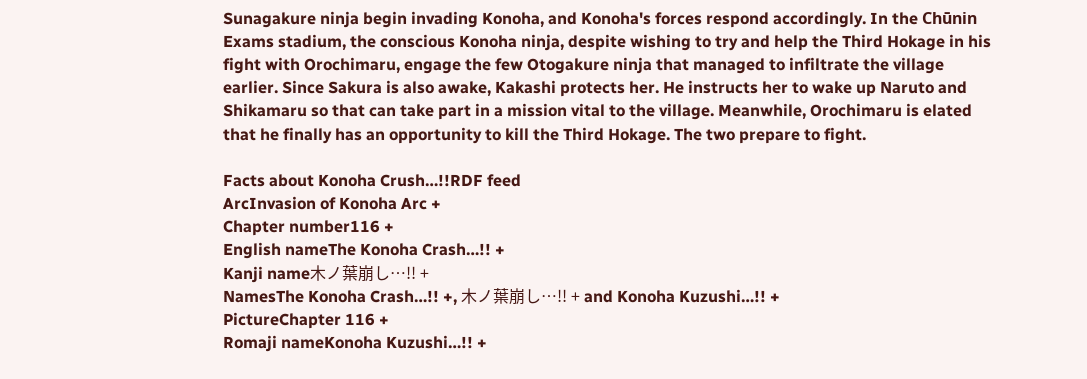Sunagakure ninja begin invading Konoha, and Konoha's forces respond accordingly. In the Chūnin Exams stadium, the conscious Konoha ninja, despite wishing to try and help the Third Hokage in his fight with Orochimaru, engage the few Otogakure ninja that managed to infiltrate the village earlier. Since Sakura is also awake, Kakashi protects her. He instructs her to wake up Naruto and Shikamaru so that can take part in a mission vital to the village. Meanwhile, Orochimaru is elated that he finally has an opportunity to kill the Third Hokage. The two prepare to fight.

Facts about Konoha Crush…!!RDF feed
ArcInvasion of Konoha Arc +
Chapter number116 +
English nameThe Konoha Crash…!! +
Kanji name木ノ葉崩し…!! +
NamesThe Konoha Crash…!! +, 木ノ葉崩し…!! + and Konoha Kuzushi…!! +
PictureChapter 116 +
Romaji nameKonoha Kuzushi…!! +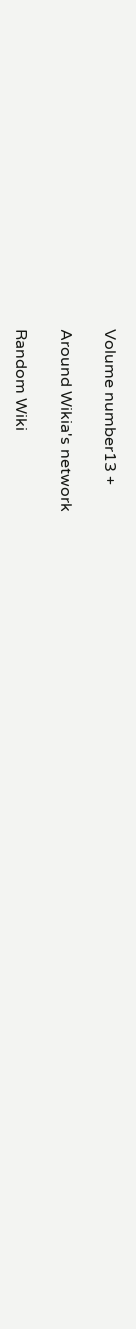Volume number13 +

Around Wikia's network

Random Wiki